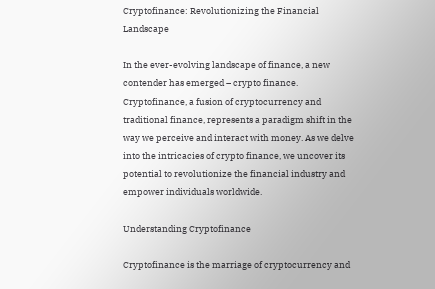Cryptofinance: Revolutionizing the Financial Landscape

In the ever-evolving landscape of finance, a new contender has emerged – crypto finance. Cryptofinance, a fusion of cryptocurrency and traditional finance, represents a paradigm shift in the way we perceive and interact with money. As we delve into the intricacies of crypto finance, we uncover its potential to revolutionize the financial industry and empower individuals worldwide.

Understanding Cryptofinance

Cryptofinance is the marriage of cryptocurrency and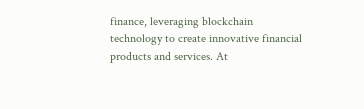finance, leveraging blockchain technology to create innovative financial products and services. At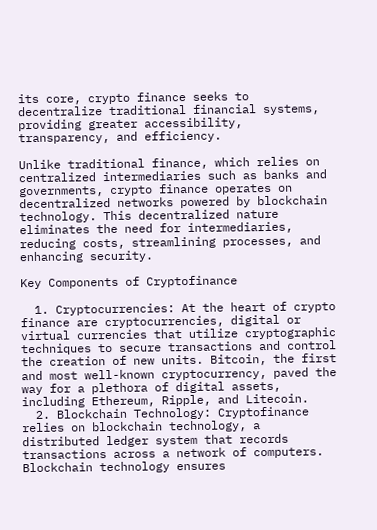its core, crypto finance seeks to decentralize traditional financial systems, providing greater accessibility, transparency, and efficiency.

Unlike traditional finance, which relies on centralized intermediaries such as banks and governments, crypto finance operates on decentralized networks powered by blockchain technology. This decentralized nature eliminates the need for intermediaries, reducing costs, streamlining processes, and enhancing security.

Key Components of Cryptofinance

  1. Cryptocurrencies: At the heart of crypto finance are cryptocurrencies, digital or virtual currencies that utilize cryptographic techniques to secure transactions and control the creation of new units. Bitcoin, the first and most well-known cryptocurrency, paved the way for a plethora of digital assets, including Ethereum, Ripple, and Litecoin.
  2. Blockchain Technology: Cryptofinance relies on blockchain technology, a distributed ledger system that records transactions across a network of computers. Blockchain technology ensures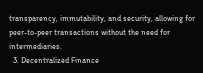transparency, immutability, and security, allowing for peer-to-peer transactions without the need for intermediaries.
  3. Decentralized Finance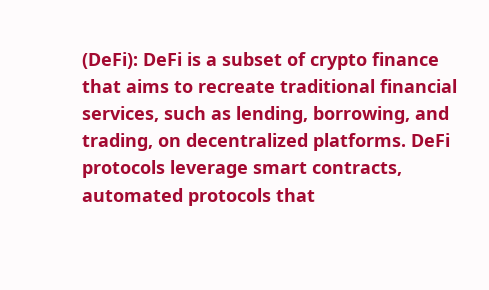(DeFi): DeFi is a subset of crypto finance that aims to recreate traditional financial services, such as lending, borrowing, and trading, on decentralized platforms. DeFi protocols leverage smart contracts, automated protocols that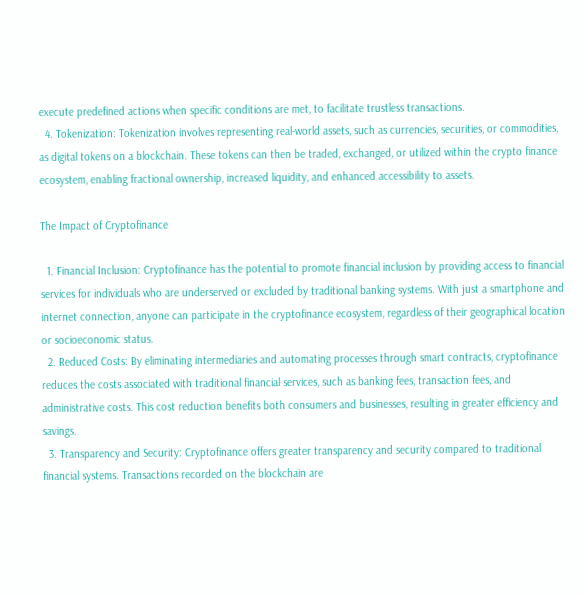execute predefined actions when specific conditions are met, to facilitate trustless transactions.
  4. Tokenization: Tokenization involves representing real-world assets, such as currencies, securities, or commodities, as digital tokens on a blockchain. These tokens can then be traded, exchanged, or utilized within the crypto finance ecosystem, enabling fractional ownership, increased liquidity, and enhanced accessibility to assets.

The Impact of Cryptofinance

  1. Financial Inclusion: Cryptofinance has the potential to promote financial inclusion by providing access to financial services for individuals who are underserved or excluded by traditional banking systems. With just a smartphone and internet connection, anyone can participate in the cryptofinance ecosystem, regardless of their geographical location or socioeconomic status.
  2. Reduced Costs: By eliminating intermediaries and automating processes through smart contracts, cryptofinance reduces the costs associated with traditional financial services, such as banking fees, transaction fees, and administrative costs. This cost reduction benefits both consumers and businesses, resulting in greater efficiency and savings.
  3. Transparency and Security: Cryptofinance offers greater transparency and security compared to traditional financial systems. Transactions recorded on the blockchain are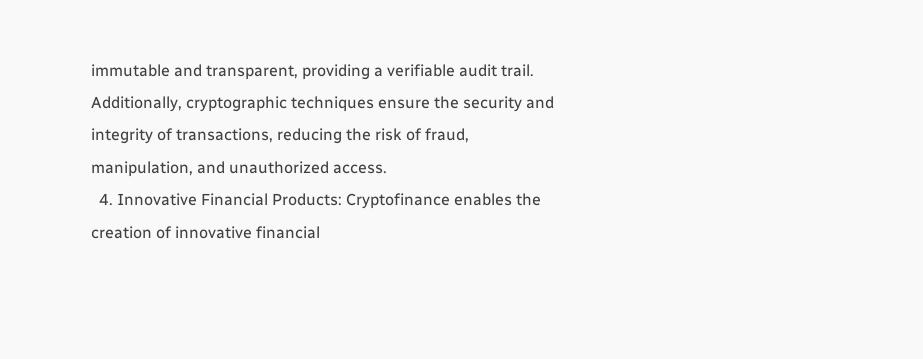immutable and transparent, providing a verifiable audit trail. Additionally, cryptographic techniques ensure the security and integrity of transactions, reducing the risk of fraud, manipulation, and unauthorized access.
  4. Innovative Financial Products: Cryptofinance enables the creation of innovative financial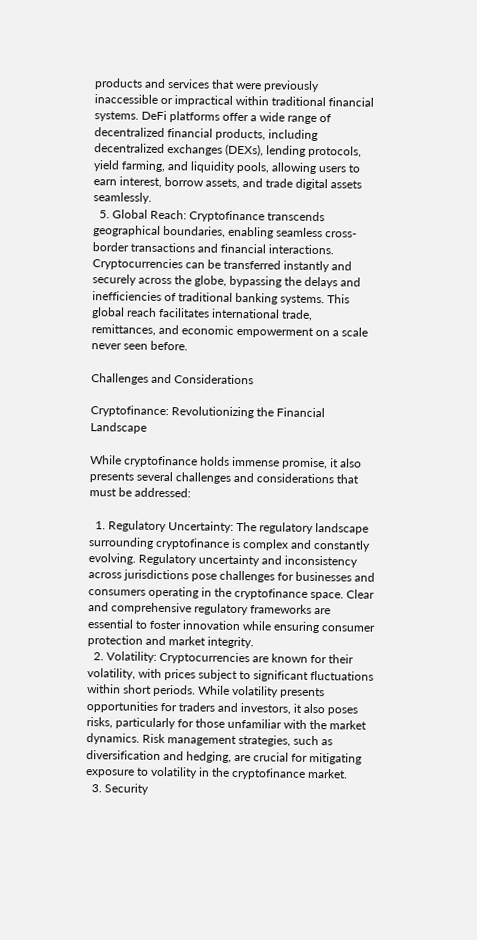products and services that were previously inaccessible or impractical within traditional financial systems. DeFi platforms offer a wide range of decentralized financial products, including decentralized exchanges (DEXs), lending protocols, yield farming, and liquidity pools, allowing users to earn interest, borrow assets, and trade digital assets seamlessly.
  5. Global Reach: Cryptofinance transcends geographical boundaries, enabling seamless cross-border transactions and financial interactions. Cryptocurrencies can be transferred instantly and securely across the globe, bypassing the delays and inefficiencies of traditional banking systems. This global reach facilitates international trade, remittances, and economic empowerment on a scale never seen before.

Challenges and Considerations

Cryptofinance: Revolutionizing the Financial Landscape

While cryptofinance holds immense promise, it also presents several challenges and considerations that must be addressed:

  1. Regulatory Uncertainty: The regulatory landscape surrounding cryptofinance is complex and constantly evolving. Regulatory uncertainty and inconsistency across jurisdictions pose challenges for businesses and consumers operating in the cryptofinance space. Clear and comprehensive regulatory frameworks are essential to foster innovation while ensuring consumer protection and market integrity.
  2. Volatility: Cryptocurrencies are known for their volatility, with prices subject to significant fluctuations within short periods. While volatility presents opportunities for traders and investors, it also poses risks, particularly for those unfamiliar with the market dynamics. Risk management strategies, such as diversification and hedging, are crucial for mitigating exposure to volatility in the cryptofinance market.
  3. Security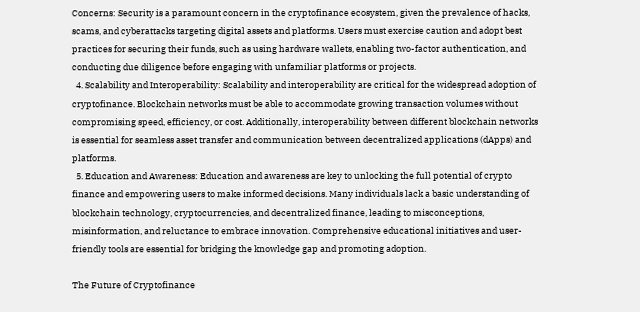Concerns: Security is a paramount concern in the cryptofinance ecosystem, given the prevalence of hacks, scams, and cyberattacks targeting digital assets and platforms. Users must exercise caution and adopt best practices for securing their funds, such as using hardware wallets, enabling two-factor authentication, and conducting due diligence before engaging with unfamiliar platforms or projects.
  4. Scalability and Interoperability: Scalability and interoperability are critical for the widespread adoption of cryptofinance. Blockchain networks must be able to accommodate growing transaction volumes without compromising speed, efficiency, or cost. Additionally, interoperability between different blockchain networks is essential for seamless asset transfer and communication between decentralized applications (dApps) and platforms.
  5. Education and Awareness: Education and awareness are key to unlocking the full potential of crypto finance and empowering users to make informed decisions. Many individuals lack a basic understanding of blockchain technology, cryptocurrencies, and decentralized finance, leading to misconceptions, misinformation, and reluctance to embrace innovation. Comprehensive educational initiatives and user-friendly tools are essential for bridging the knowledge gap and promoting adoption.

The Future of Cryptofinance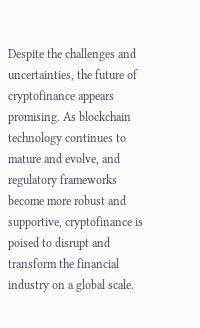Despite the challenges and uncertainties, the future of cryptofinance appears promising. As blockchain technology continues to mature and evolve, and regulatory frameworks become more robust and supportive, cryptofinance is poised to disrupt and transform the financial industry on a global scale.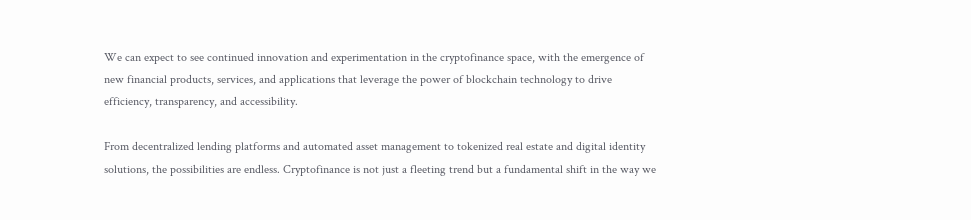We can expect to see continued innovation and experimentation in the cryptofinance space, with the emergence of new financial products, services, and applications that leverage the power of blockchain technology to drive efficiency, transparency, and accessibility.

From decentralized lending platforms and automated asset management to tokenized real estate and digital identity solutions, the possibilities are endless. Cryptofinance is not just a fleeting trend but a fundamental shift in the way we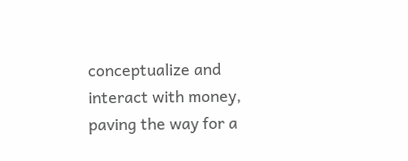conceptualize and interact with money, paving the way for a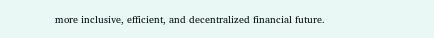more inclusive, efficient, and decentralized financial future.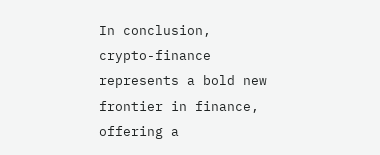In conclusion, crypto-finance represents a bold new frontier in finance, offering a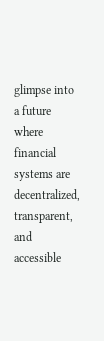glimpse into a future where financial systems are decentralized, transparent, and accessible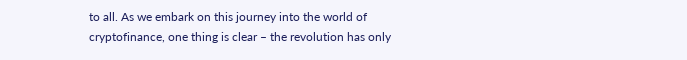to all. As we embark on this journey into the world of cryptofinance, one thing is clear – the revolution has only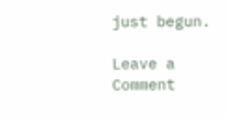just begun.

Leave a Comment